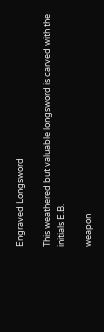Engraved Longsword

This weathered but valuable longsword is carved with the initials E.B.

weapon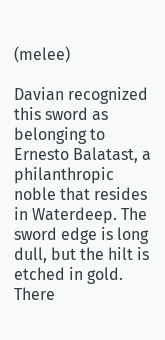(melee)

Davian recognized this sword as belonging to Ernesto Balatast, a philanthropic noble that resides in Waterdeep. The sword edge is long dull, but the hilt is etched in gold. There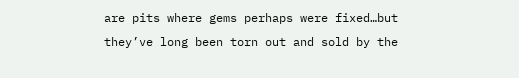are pits where gems perhaps were fixed…but they’ve long been torn out and sold by the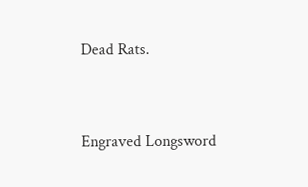Dead Rats.


Engraved Longsword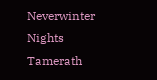Neverwinter Nights Tamerath